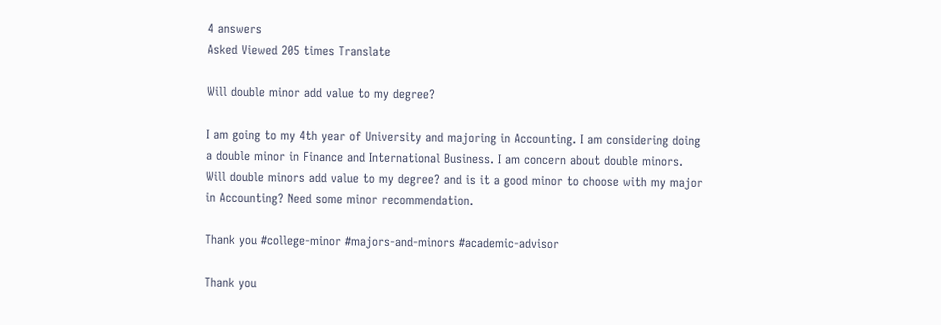4 answers
Asked Viewed 205 times Translate

Will double minor add value to my degree?

I am going to my 4th year of University and majoring in Accounting. I am considering doing a double minor in Finance and International Business. I am concern about double minors. Will double minors add value to my degree? and is it a good minor to choose with my major in Accounting? Need some minor recommendation.

Thank you #college-minor #majors-and-minors #academic-advisor

Thank you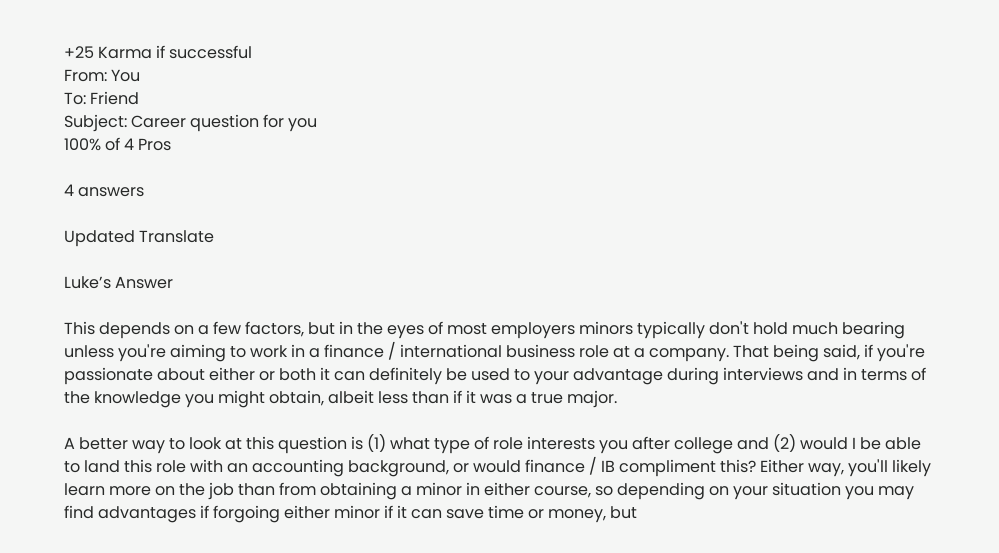+25 Karma if successful
From: You
To: Friend
Subject: Career question for you
100% of 4 Pros

4 answers

Updated Translate

Luke’s Answer

This depends on a few factors, but in the eyes of most employers minors typically don't hold much bearing unless you're aiming to work in a finance / international business role at a company. That being said, if you're passionate about either or both it can definitely be used to your advantage during interviews and in terms of the knowledge you might obtain, albeit less than if it was a true major.

A better way to look at this question is (1) what type of role interests you after college and (2) would I be able to land this role with an accounting background, or would finance / IB compliment this? Either way, you'll likely learn more on the job than from obtaining a minor in either course, so depending on your situation you may find advantages if forgoing either minor if it can save time or money, but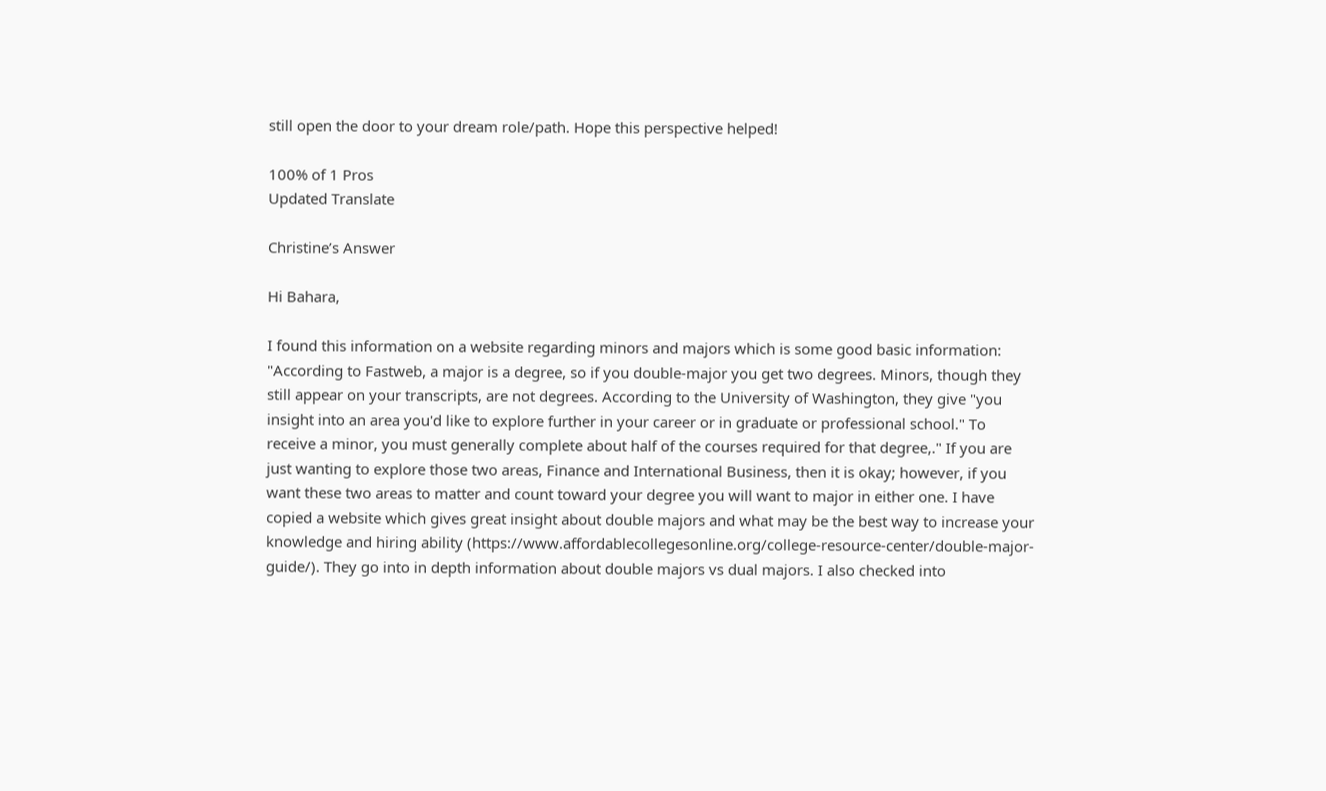still open the door to your dream role/path. Hope this perspective helped!

100% of 1 Pros
Updated Translate

Christine’s Answer

Hi Bahara,

I found this information on a website regarding minors and majors which is some good basic information: "According to Fastweb, a major is a degree, so if you double-major you get two degrees. Minors, though they still appear on your transcripts, are not degrees. According to the University of Washington, they give "you insight into an area you'd like to explore further in your career or in graduate or professional school." To receive a minor, you must generally complete about half of the courses required for that degree,." If you are just wanting to explore those two areas, Finance and International Business, then it is okay; however, if you want these two areas to matter and count toward your degree you will want to major in either one. I have copied a website which gives great insight about double majors and what may be the best way to increase your knowledge and hiring ability (https://www.affordablecollegesonline.org/college-resource-center/double-major-guide/). They go into in depth information about double majors vs dual majors. I also checked into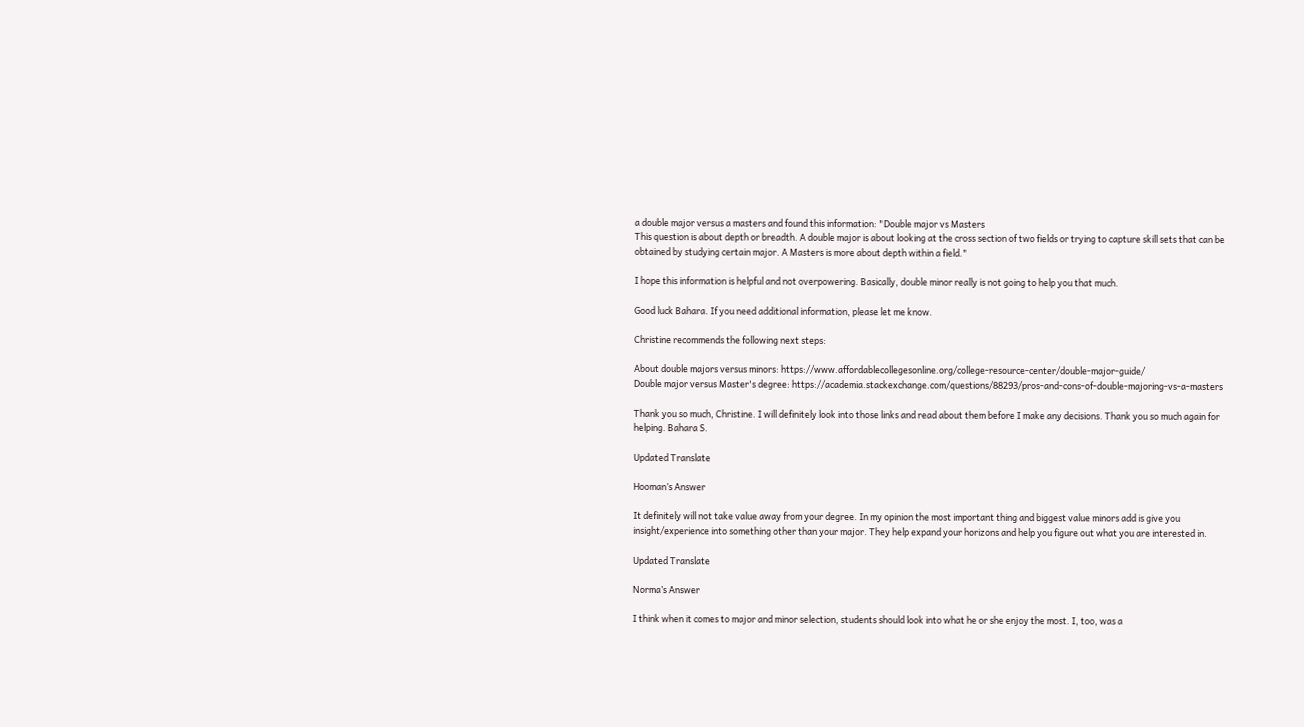a double major versus a masters and found this information: "Double major vs Masters
This question is about depth or breadth. A double major is about looking at the cross section of two fields or trying to capture skill sets that can be obtained by studying certain major. A Masters is more about depth within a field."

I hope this information is helpful and not overpowering. Basically, double minor really is not going to help you that much.

Good luck Bahara. If you need additional information, please let me know.

Christine recommends the following next steps:

About double majors versus minors: https://www.affordablecollegesonline.org/college-resource-center/double-major-guide/
Double major versus Master's degree: https://academia.stackexchange.com/questions/88293/pros-and-cons-of-double-majoring-vs-a-masters

Thank you so much, Christine. I will definitely look into those links and read about them before I make any decisions. Thank you so much again for helping. Bahara S.

Updated Translate

Hooman’s Answer

It definitely will not take value away from your degree. In my opinion the most important thing and biggest value minors add is give you insight/experience into something other than your major. They help expand your horizons and help you figure out what you are interested in.

Updated Translate

Norma’s Answer

I think when it comes to major and minor selection, students should look into what he or she enjoy the most. I, too, was a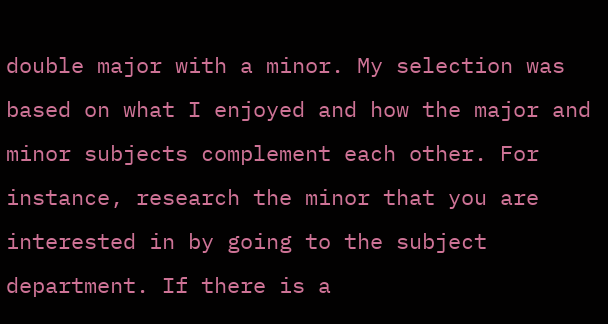double major with a minor. My selection was based on what I enjoyed and how the major and minor subjects complement each other. For instance, research the minor that you are interested in by going to the subject department. If there is a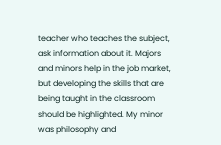teacher who teaches the subject, ask information about it. Majors and minors help in the job market, but developing the skills that are being taught in the classroom should be highlighted. My minor was philosophy and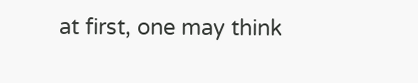at first, one may think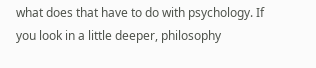what does that have to do with psychology. If you look in a little deeper, philosophy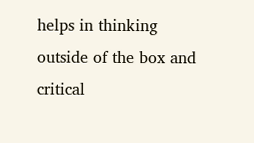helps in thinking outside of the box and critical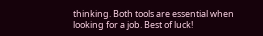thinking. Both tools are essential when looking for a job. Best of luck!